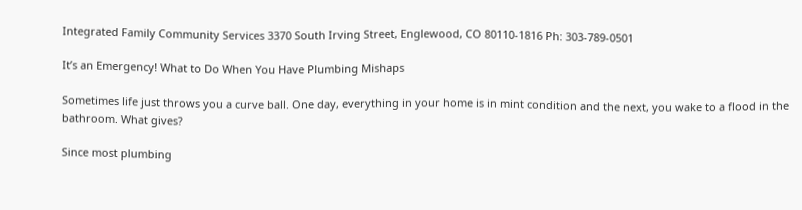Integrated Family Community Services 3370 South Irving Street, Englewood, CO 80110-1816 Ph: 303-789-0501

It’s an Emergency! What to Do When You Have Plumbing Mishaps

Sometimes life just throws you a curve ball. One day, everything in your home is in mint condition and the next, you wake to a flood in the bathroom. What gives?

Since most plumbing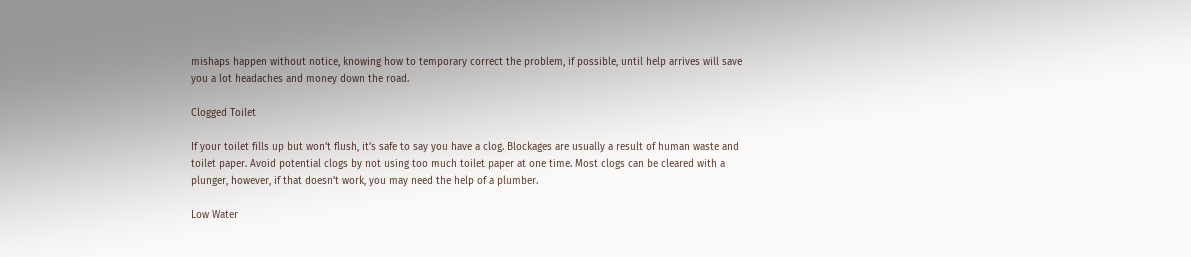mishaps happen without notice, knowing how to temporary correct the problem, if possible, until help arrives will save you a lot headaches and money down the road.

Clogged Toilet

If your toilet fills up but won’t flush, it’s safe to say you have a clog. Blockages are usually a result of human waste and toilet paper. Avoid potential clogs by not using too much toilet paper at one time. Most clogs can be cleared with a plunger, however, if that doesn’t work, you may need the help of a plumber.

Low Water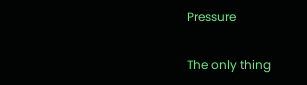Pressure

The only thing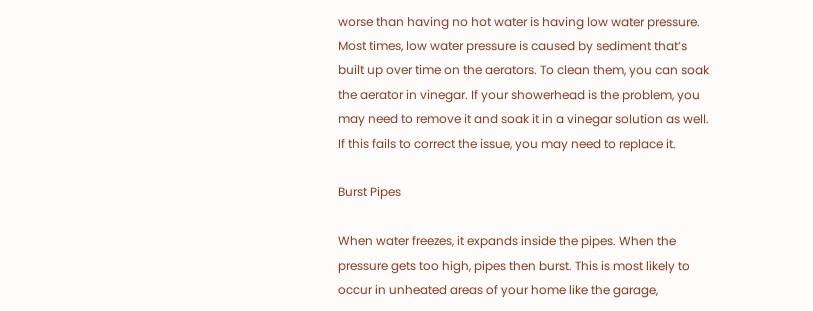worse than having no hot water is having low water pressure. Most times, low water pressure is caused by sediment that’s built up over time on the aerators. To clean them, you can soak the aerator in vinegar. If your showerhead is the problem, you may need to remove it and soak it in a vinegar solution as well. If this fails to correct the issue, you may need to replace it.

Burst Pipes

When water freezes, it expands inside the pipes. When the pressure gets too high, pipes then burst. This is most likely to occur in unheated areas of your home like the garage,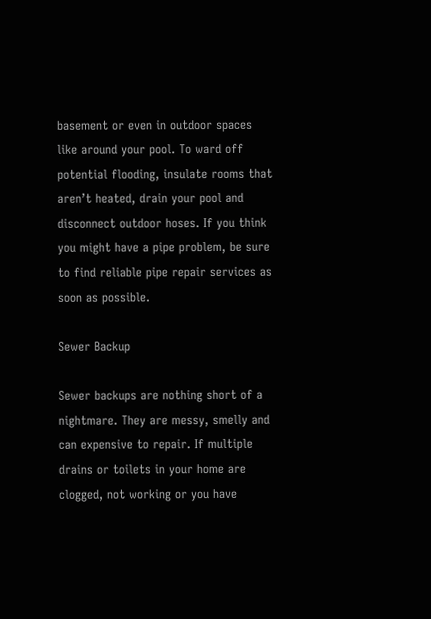basement or even in outdoor spaces like around your pool. To ward off potential flooding, insulate rooms that aren’t heated, drain your pool and disconnect outdoor hoses. If you think you might have a pipe problem, be sure to find reliable pipe repair services as soon as possible.

Sewer Backup

Sewer backups are nothing short of a nightmare. They are messy, smelly and can expensive to repair. If multiple drains or toilets in your home are clogged, not working or you have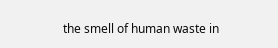the smell of human waste in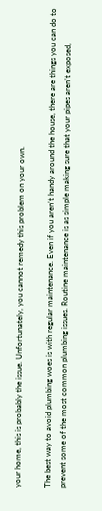your home, this is probably the issue. Unfortunately, you cannot remedy this problem on your own.

The best way to avoid plumbing woes is with regular maintenance. Even if you aren’t handy around the house, there are things you can do to prevent some of the most common plumbing issues. Routine maintenance is as simple making sure that your pipes aren’t exposed,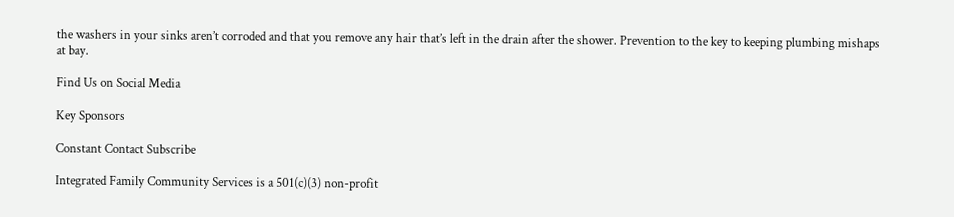the washers in your sinks aren’t corroded and that you remove any hair that’s left in the drain after the shower. Prevention to the key to keeping plumbing mishaps at bay.

Find Us on Social Media

Key Sponsors

Constant Contact Subscribe

Integrated Family Community Services is a 501(c)(3) non-profit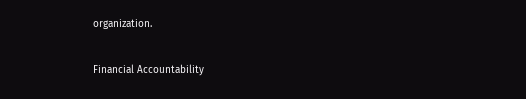organization.

Financial Accountability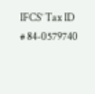IFCS’ Tax ID # 84-0579740